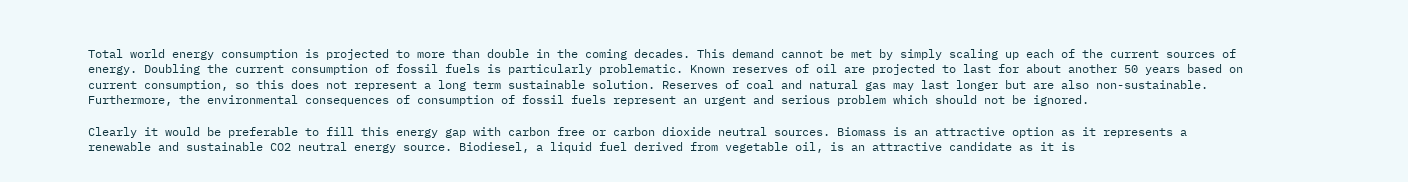Total world energy consumption is projected to more than double in the coming decades. This demand cannot be met by simply scaling up each of the current sources of energy. Doubling the current consumption of fossil fuels is particularly problematic. Known reserves of oil are projected to last for about another 50 years based on current consumption, so this does not represent a long term sustainable solution. Reserves of coal and natural gas may last longer but are also non-sustainable. Furthermore, the environmental consequences of consumption of fossil fuels represent an urgent and serious problem which should not be ignored.

Clearly it would be preferable to fill this energy gap with carbon free or carbon dioxide neutral sources. Biomass is an attractive option as it represents a renewable and sustainable CO2 neutral energy source. Biodiesel, a liquid fuel derived from vegetable oil, is an attractive candidate as it is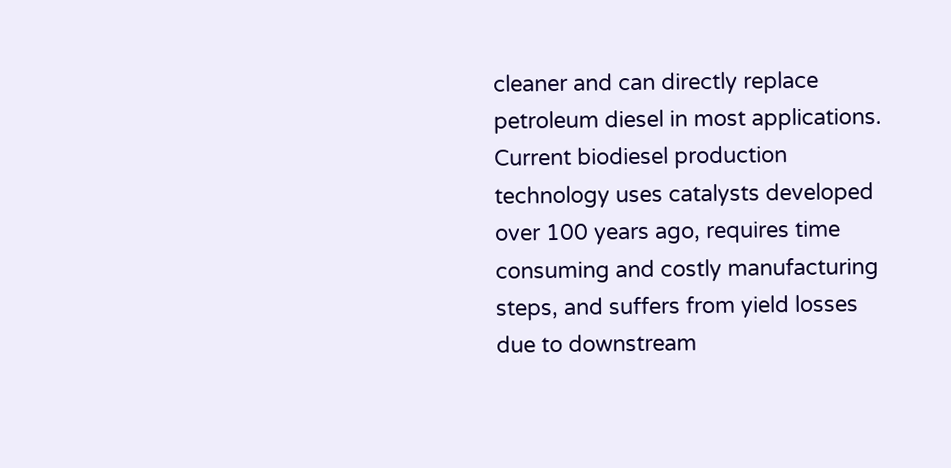cleaner and can directly replace petroleum diesel in most applications. Current biodiesel production technology uses catalysts developed over 100 years ago, requires time consuming and costly manufacturing steps, and suffers from yield losses due to downstream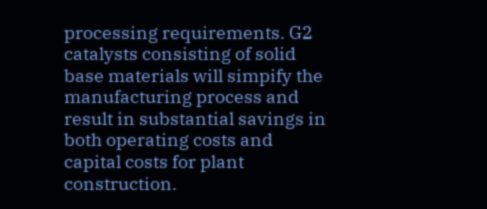processing requirements. G2 catalysts consisting of solid base materials will simpify the manufacturing process and result in substantial savings in both operating costs and capital costs for plant construction.